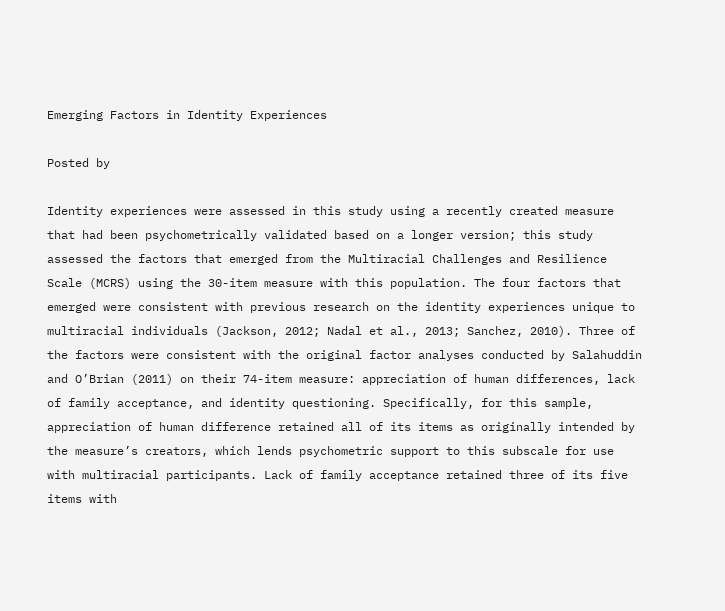Emerging Factors in Identity Experiences

Posted by

Identity experiences were assessed in this study using a recently created measure that had been psychometrically validated based on a longer version; this study assessed the factors that emerged from the Multiracial Challenges and Resilience Scale (MCRS) using the 30-item measure with this population. The four factors that emerged were consistent with previous research on the identity experiences unique to multiracial individuals (Jackson, 2012; Nadal et al., 2013; Sanchez, 2010). Three of the factors were consistent with the original factor analyses conducted by Salahuddin and O’Brian (2011) on their 74-item measure: appreciation of human differences, lack of family acceptance, and identity questioning. Specifically, for this sample, appreciation of human difference retained all of its items as originally intended by the measure’s creators, which lends psychometric support to this subscale for use with multiracial participants. Lack of family acceptance retained three of its five items with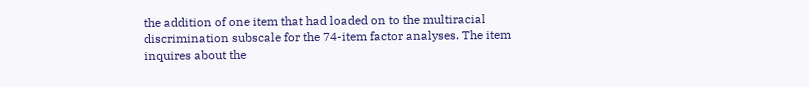the addition of one item that had loaded on to the multiracial discrimination subscale for the 74-item factor analyses. The item inquires about the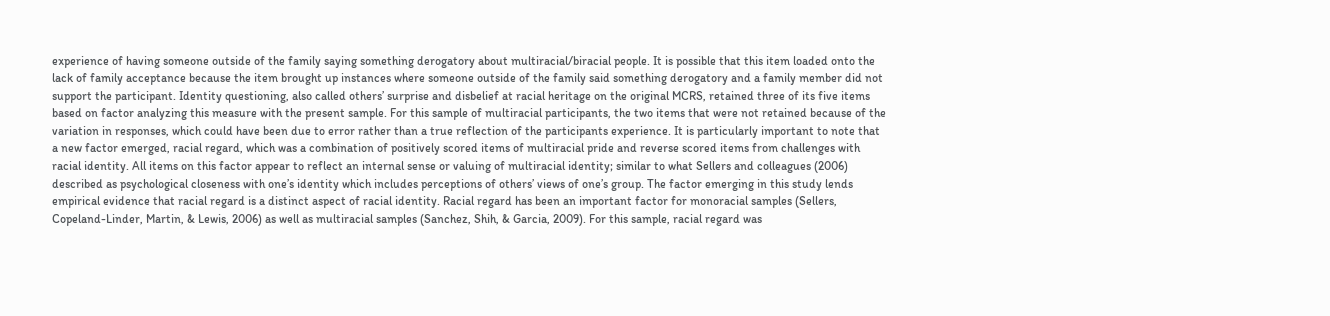experience of having someone outside of the family saying something derogatory about multiracial/biracial people. It is possible that this item loaded onto the lack of family acceptance because the item brought up instances where someone outside of the family said something derogatory and a family member did not support the participant. Identity questioning, also called others’ surprise and disbelief at racial heritage on the original MCRS, retained three of its five items based on factor analyzing this measure with the present sample. For this sample of multiracial participants, the two items that were not retained because of the variation in responses, which could have been due to error rather than a true reflection of the participants experience. It is particularly important to note that a new factor emerged, racial regard, which was a combination of positively scored items of multiracial pride and reverse scored items from challenges with racial identity. All items on this factor appear to reflect an internal sense or valuing of multiracial identity; similar to what Sellers and colleagues (2006) described as psychological closeness with one’s identity which includes perceptions of others’ views of one’s group. The factor emerging in this study lends empirical evidence that racial regard is a distinct aspect of racial identity. Racial regard has been an important factor for monoracial samples (Sellers, Copeland-Linder, Martin, & Lewis, 2006) as well as multiracial samples (Sanchez, Shih, & Garcia, 2009). For this sample, racial regard was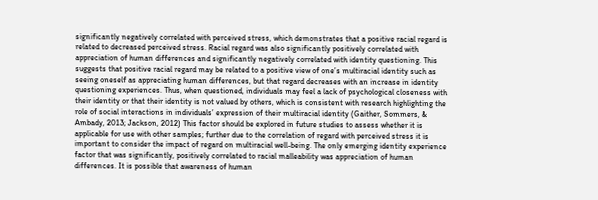significantly negatively correlated with perceived stress, which demonstrates that a positive racial regard is related to decreased perceived stress. Racial regard was also significantly positively correlated with appreciation of human differences and significantly negatively correlated with identity questioning. This suggests that positive racial regard may be related to a positive view of one’s multiracial identity such as seeing oneself as appreciating human differences, but that regard decreases with an increase in identity questioning experiences. Thus, when questioned, individuals may feel a lack of psychological closeness with their identity or that their identity is not valued by others, which is consistent with research highlighting the role of social interactions in individuals’ expression of their multiracial identity (Gaither, Sommers, & Ambady, 2013; Jackson, 2012) This factor should be explored in future studies to assess whether it is applicable for use with other samples; further due to the correlation of regard with perceived stress it is important to consider the impact of regard on multiracial well-being. The only emerging identity experience factor that was significantly, positively correlated to racial malleability was appreciation of human differences. It is possible that awareness of human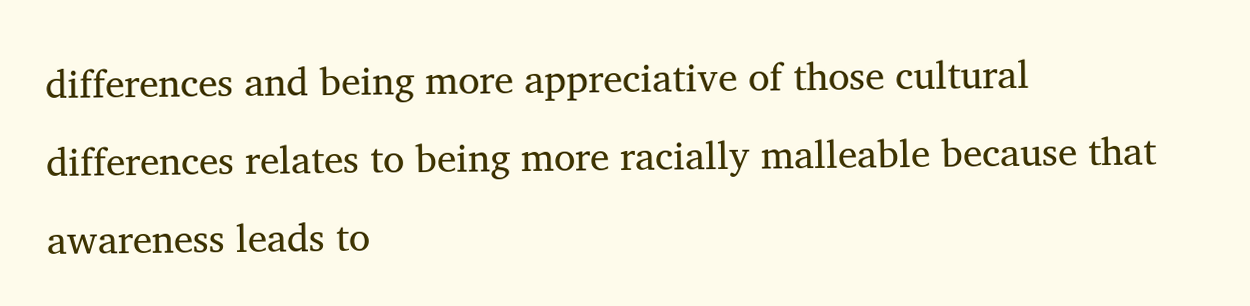differences and being more appreciative of those cultural differences relates to being more racially malleable because that awareness leads to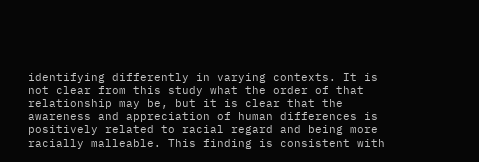identifying differently in varying contexts. It is not clear from this study what the order of that relationship may be, but it is clear that the awareness and appreciation of human differences is positively related to racial regard and being more racially malleable. This finding is consistent with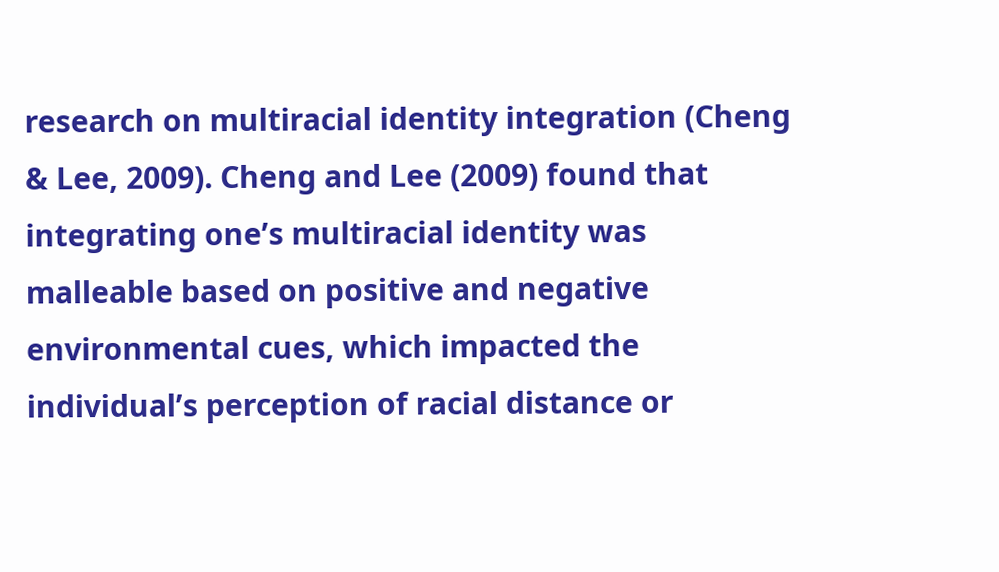research on multiracial identity integration (Cheng & Lee, 2009). Cheng and Lee (2009) found that integrating one’s multiracial identity was malleable based on positive and negative environmental cues, which impacted the individual’s perception of racial distance or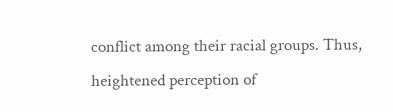conflict among their racial groups. Thus, heightened perception of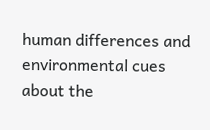human differences and environmental cues about the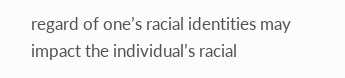regard of one’s racial identities may impact the individual’s racial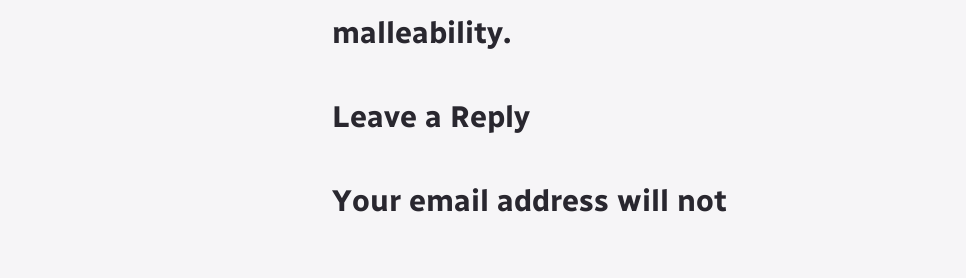malleability.

Leave a Reply

Your email address will not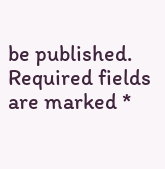be published. Required fields are marked *